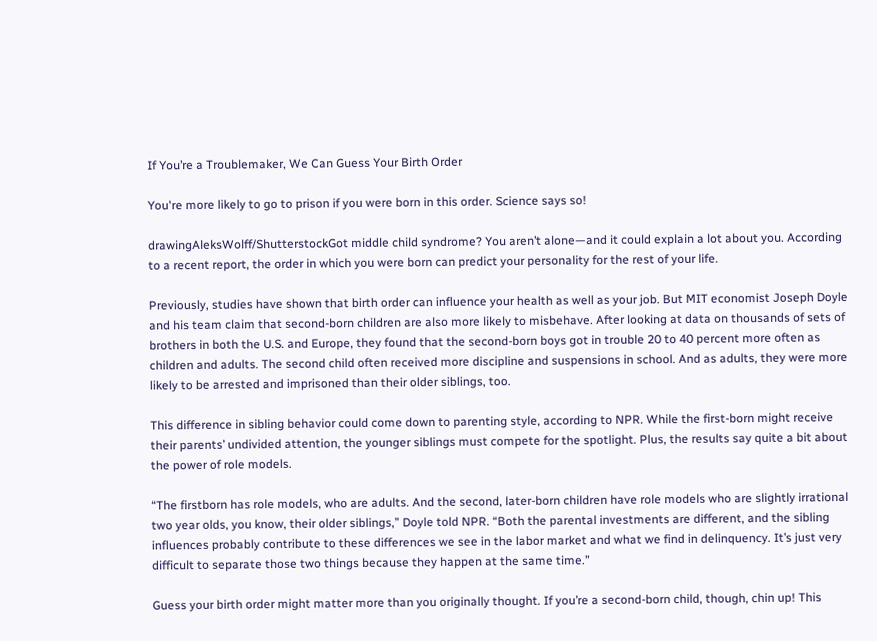If You’re a Troublemaker, We Can Guess Your Birth Order

You're more likely to go to prison if you were born in this order. Science says so!

drawingAleksWolff/ShutterstockGot middle child syndrome? You aren’t alone—and it could explain a lot about you. According to a recent report, the order in which you were born can predict your personality for the rest of your life.

Previously, studies have shown that birth order can influence your health as well as your job. But MIT economist Joseph Doyle and his team claim that second-born children are also more likely to misbehave. After looking at data on thousands of sets of brothers in both the U.S. and Europe, they found that the second-born boys got in trouble 20 to 40 percent more often as children and adults. The second child often received more discipline and suspensions in school. And as adults, they were more likely to be arrested and imprisoned than their older siblings, too.

This difference in sibling behavior could come down to parenting style, according to NPR. While the first-born might receive their parents’ undivided attention, the younger siblings must compete for the spotlight. Plus, the results say quite a bit about the power of role models.

“The firstborn has role models, who are adults. And the second, later-born children have role models who are slightly irrational two year olds, you know, their older siblings,” Doyle told NPR. “Both the parental investments are different, and the sibling influences probably contribute to these differences we see in the labor market and what we find in delinquency. It’s just very difficult to separate those two things because they happen at the same time.”

Guess your birth order might matter more than you originally thought. If you’re a second-born child, though, chin up! This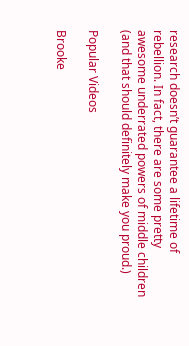research doesn’t guarantee a lifetime of rebellion. In fact, there are some pretty awesome underrated powers of middle children (and that should definitely make you proud.)

Popular Videos

Brooke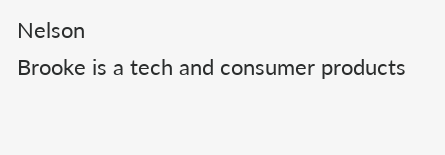Nelson
Brooke is a tech and consumer products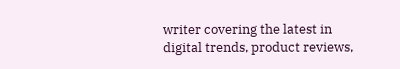writer covering the latest in digital trends, product reviews,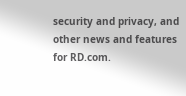security and privacy, and other news and features for RD.com.